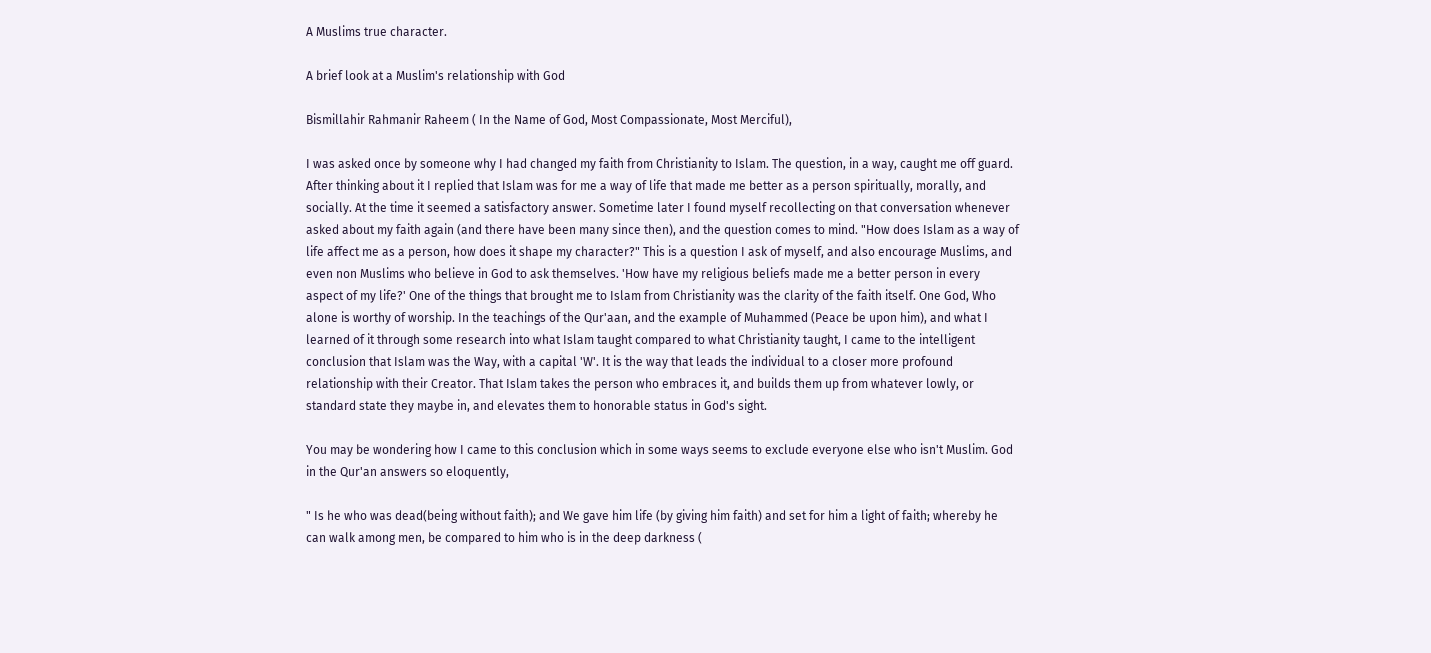A Muslims true character.

A brief look at a Muslim's relationship with God

Bismillahir Rahmanir Raheem ( In the Name of God, Most Compassionate, Most Merciful),

I was asked once by someone why I had changed my faith from Christianity to Islam. The question, in a way, caught me off guard. After thinking about it I replied that Islam was for me a way of life that made me better as a person spiritually, morally, and socially. At the time it seemed a satisfactory answer. Sometime later I found myself recollecting on that conversation whenever asked about my faith again (and there have been many since then), and the question comes to mind. "How does Islam as a way of life affect me as a person, how does it shape my character?" This is a question I ask of myself, and also encourage Muslims, and even non Muslims who believe in God to ask themselves. 'How have my religious beliefs made me a better person in every aspect of my life?' One of the things that brought me to Islam from Christianity was the clarity of the faith itself. One God, Who alone is worthy of worship. In the teachings of the Qur'aan, and the example of Muhammed (Peace be upon him), and what I learned of it through some research into what Islam taught compared to what Christianity taught, I came to the intelligent conclusion that Islam was the Way, with a capital 'W'. It is the way that leads the individual to a closer more profound relationship with their Creator. That Islam takes the person who embraces it, and builds them up from whatever lowly, or standard state they maybe in, and elevates them to honorable status in God's sight.

You may be wondering how I came to this conclusion which in some ways seems to exclude everyone else who isn't Muslim. God in the Qur'an answers so eloquently,

" Is he who was dead(being without faith); and We gave him life (by giving him faith) and set for him a light of faith; whereby he can walk among men, be compared to him who is in the deep darkness (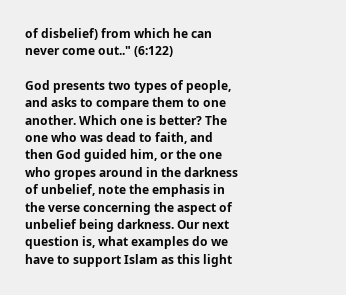of disbelief) from which he can never come out.." (6:122)

God presents two types of people, and asks to compare them to one another. Which one is better? The one who was dead to faith, and then God guided him, or the one who gropes around in the darkness of unbelief, note the emphasis in the verse concerning the aspect of unbelief being darkness. Our next question is, what examples do we have to support Islam as this light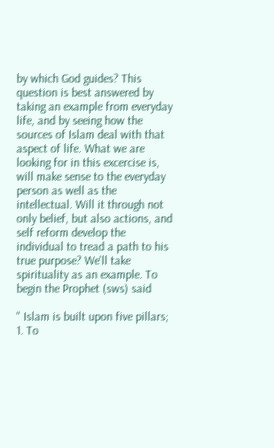by which God guides? This question is best answered by taking an example from everyday life, and by seeing how the sources of Islam deal with that aspect of life. What we are looking for in this excercise is, will make sense to the everyday person as well as the intellectual. Will it through not only belief, but also actions, and self reform develop the individual to tread a path to his true purpose? We'll take spirituality as an example. To begin the Prophet (sws) said

" Islam is built upon five pillars; 1. To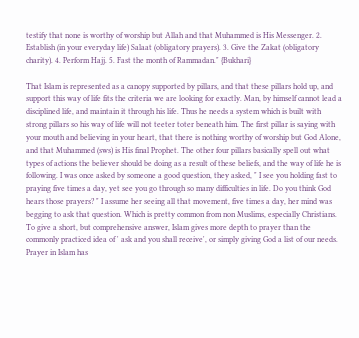testify that none is worthy of worship but Allah and that Muhammed is His Messenger. 2. Establish (in your everyday life) Salaat (obligatory prayers). 3. Give the Zakat (obligatory charity). 4. Perform Hajj. 5. Fast the month of Rammadan." {Bukhari}

That Islam is represented as a canopy supported by pillars, and that these pillars hold up, and support this way of life fits the criteria we are looking for exactly. Man, by himself cannot lead a disciplined life, and maintain it through his life. Thus he needs a system which is built with strong pillars so his way of life will not teeter toter beneath him. The first pillar is saying with your mouth and believing in your heart, that there is nothing worthy of worship but God Alone, and that Muhammed (sws) is His final Prophet. The other four pillars basically spell out what types of actions the believer should be doing as a result of these beliefs, and the way of life he is following. I was once asked by someone a good question, they asked, " I see you holding fast to praying five times a day, yet see you go through so many difficulties in life. Do you think God hears those prayers? " I assume her seeing all that movement, five times a day, her mind was begging to ask that question. Which is pretty common from non Muslims, especially Christians. To give a short, but comprehensive answer, Islam gives more depth to prayer than the commonly practiced idea of ' ask and you shall receive', or simply giving God a list of our needs. Prayer in Islam has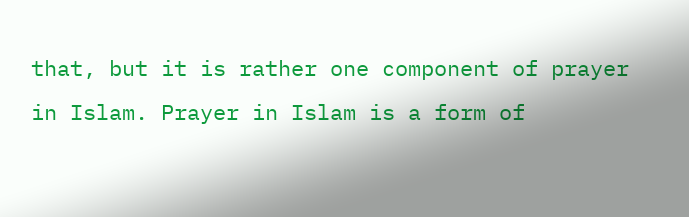that, but it is rather one component of prayer in Islam. Prayer in Islam is a form of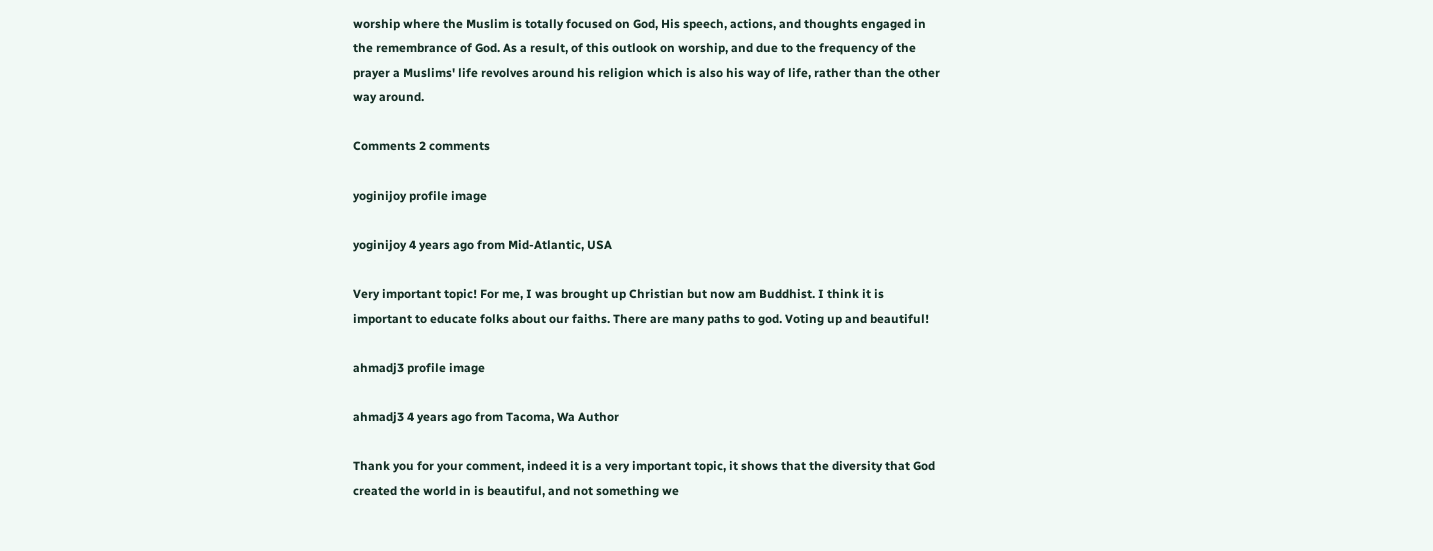worship where the Muslim is totally focused on God, His speech, actions, and thoughts engaged in the remembrance of God. As a result, of this outlook on worship, and due to the frequency of the prayer a Muslims' life revolves around his religion which is also his way of life, rather than the other way around.

Comments 2 comments

yoginijoy profile image

yoginijoy 4 years ago from Mid-Atlantic, USA

Very important topic! For me, I was brought up Christian but now am Buddhist. I think it is important to educate folks about our faiths. There are many paths to god. Voting up and beautiful!

ahmadj3 profile image

ahmadj3 4 years ago from Tacoma, Wa Author

Thank you for your comment, indeed it is a very important topic, it shows that the diversity that God created the world in is beautiful, and not something we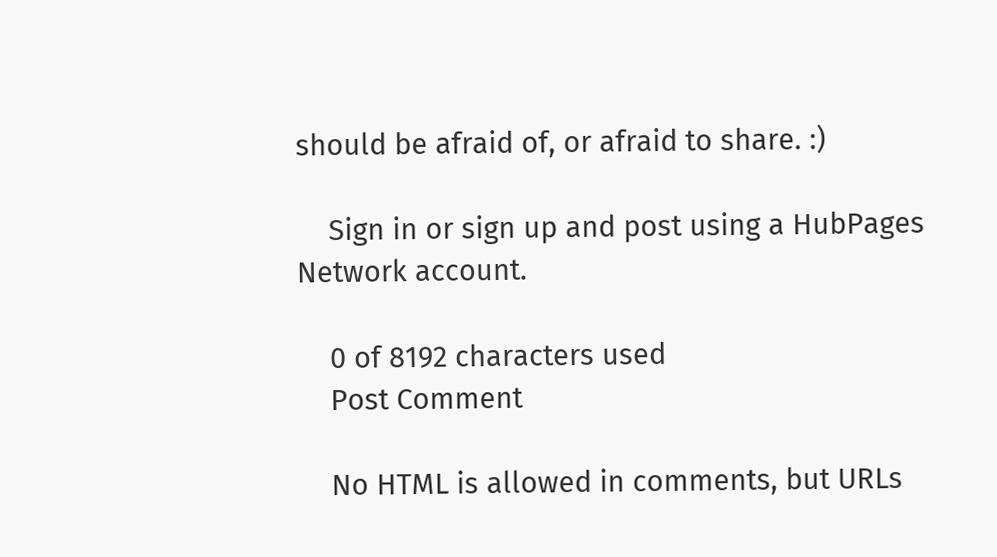should be afraid of, or afraid to share. :)

    Sign in or sign up and post using a HubPages Network account.

    0 of 8192 characters used
    Post Comment

    No HTML is allowed in comments, but URLs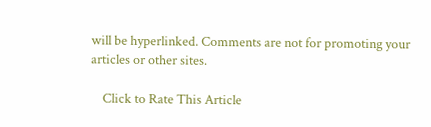will be hyperlinked. Comments are not for promoting your articles or other sites.

    Click to Rate This Article